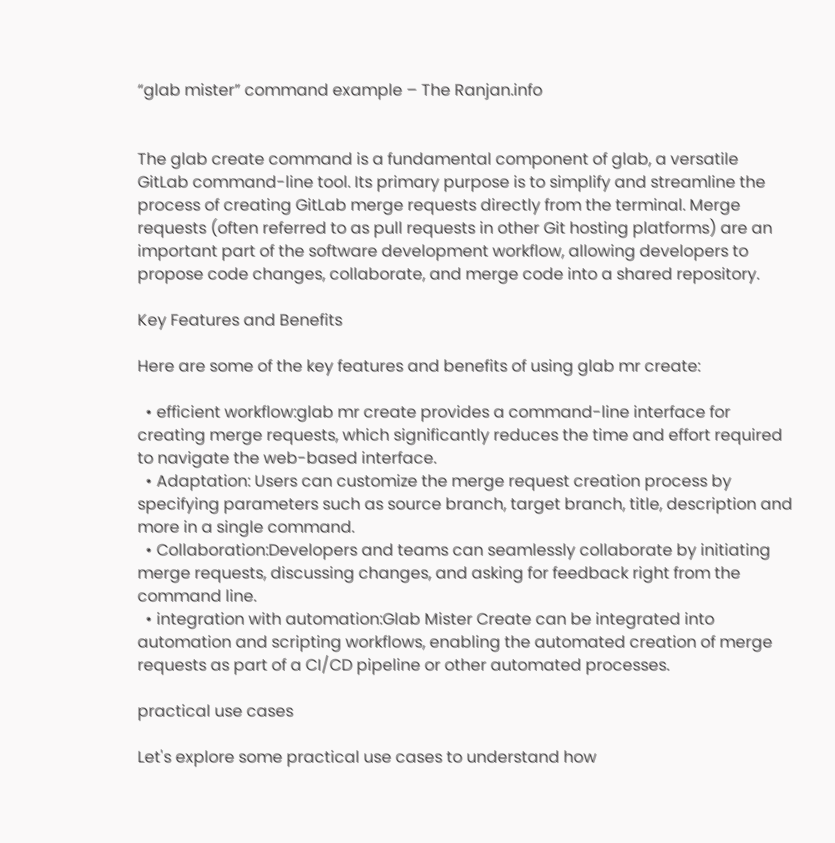“glab mister” command example – The Ranjan.info


The glab create command is a fundamental component of glab, a versatile GitLab command-line tool. Its primary purpose is to simplify and streamline the process of creating GitLab merge requests directly from the terminal. Merge requests (often referred to as pull requests in other Git hosting platforms) are an important part of the software development workflow, allowing developers to propose code changes, collaborate, and merge code into a shared repository.

Key Features and Benefits

Here are some of the key features and benefits of using glab mr create:

  • efficient workflow:glab mr create provides a command-line interface for creating merge requests, which significantly reduces the time and effort required to navigate the web-based interface.
  • Adaptation: Users can customize the merge request creation process by specifying parameters such as source branch, target branch, title, description and more in a single command.
  • Collaboration:Developers and teams can seamlessly collaborate by initiating merge requests, discussing changes, and asking for feedback right from the command line.
  • integration with automation:Glab Mister Create can be integrated into automation and scripting workflows, enabling the automated creation of merge requests as part of a CI/CD pipeline or other automated processes.

practical use cases

Let's explore some practical use cases to understand how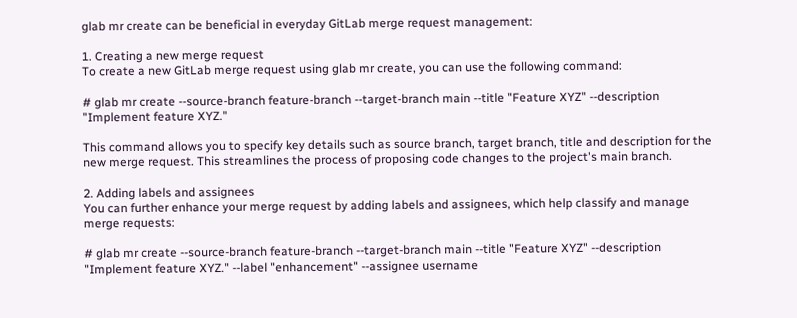glab mr create can be beneficial in everyday GitLab merge request management:

1. Creating a new merge request
To create a new GitLab merge request using glab mr create, you can use the following command:

# glab mr create --source-branch feature-branch --target-branch main --title "Feature XYZ" --description "Implement feature XYZ."

This command allows you to specify key details such as source branch, target branch, title and description for the new merge request. This streamlines the process of proposing code changes to the project's main branch.

2. Adding labels and assignees
You can further enhance your merge request by adding labels and assignees, which help classify and manage merge requests:

# glab mr create --source-branch feature-branch --target-branch main --title "Feature XYZ" --description "Implement feature XYZ." --label "enhancement" --assignee username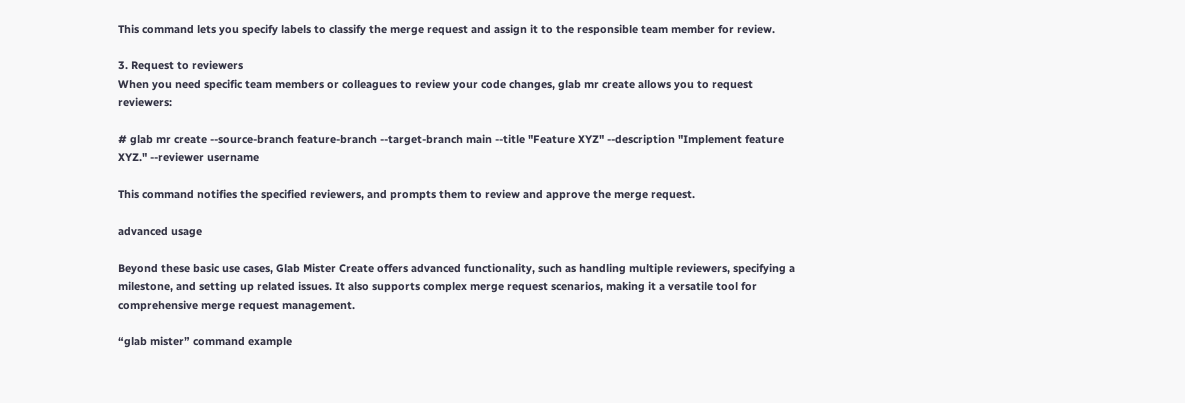This command lets you specify labels to classify the merge request and assign it to the responsible team member for review.

3. Request to reviewers
When you need specific team members or colleagues to review your code changes, glab mr create allows you to request reviewers:

# glab mr create --source-branch feature-branch --target-branch main --title "Feature XYZ" --description "Implement feature XYZ." --reviewer username

This command notifies the specified reviewers, and prompts them to review and approve the merge request.

advanced usage

Beyond these basic use cases, Glab Mister Create offers advanced functionality, such as handling multiple reviewers, specifying a milestone, and setting up related issues. It also supports complex merge request scenarios, making it a versatile tool for comprehensive merge request management.

“glab mister” command example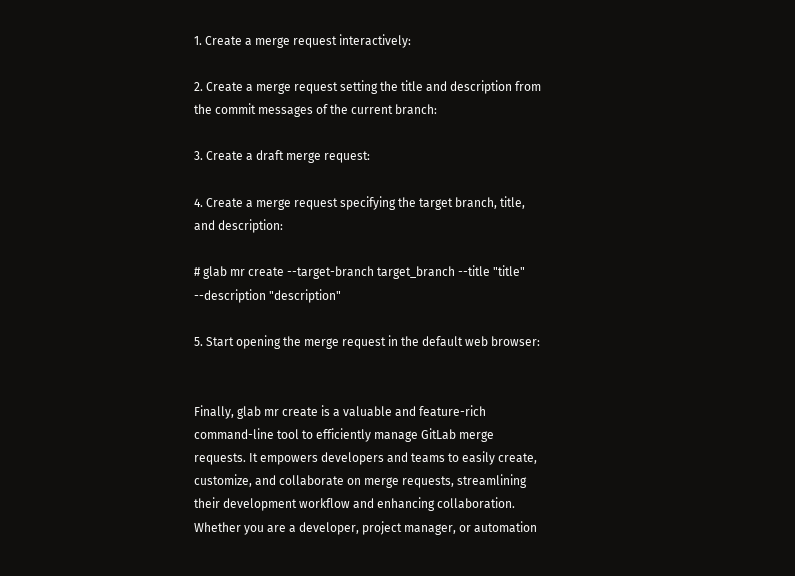1. Create a merge request interactively:

2. Create a merge request setting the title and description from the commit messages of the current branch:

3. Create a draft merge request:

4. Create a merge request specifying the target branch, title, and description:

# glab mr create --target-branch target_branch --title "title" --description "description"

5. Start opening the merge request in the default web browser:


Finally, glab mr create is a valuable and feature-rich command-line tool to efficiently manage GitLab merge requests. It empowers developers and teams to easily create, customize, and collaborate on merge requests, streamlining their development workflow and enhancing collaboration. Whether you are a developer, project manager, or automation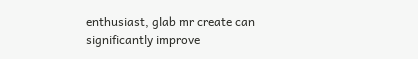enthusiast, glab mr create can significantly improve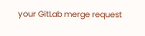your GitLab merge request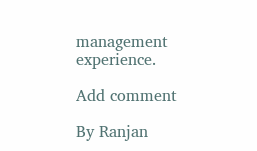management experience.

Add comment

By Ranjan